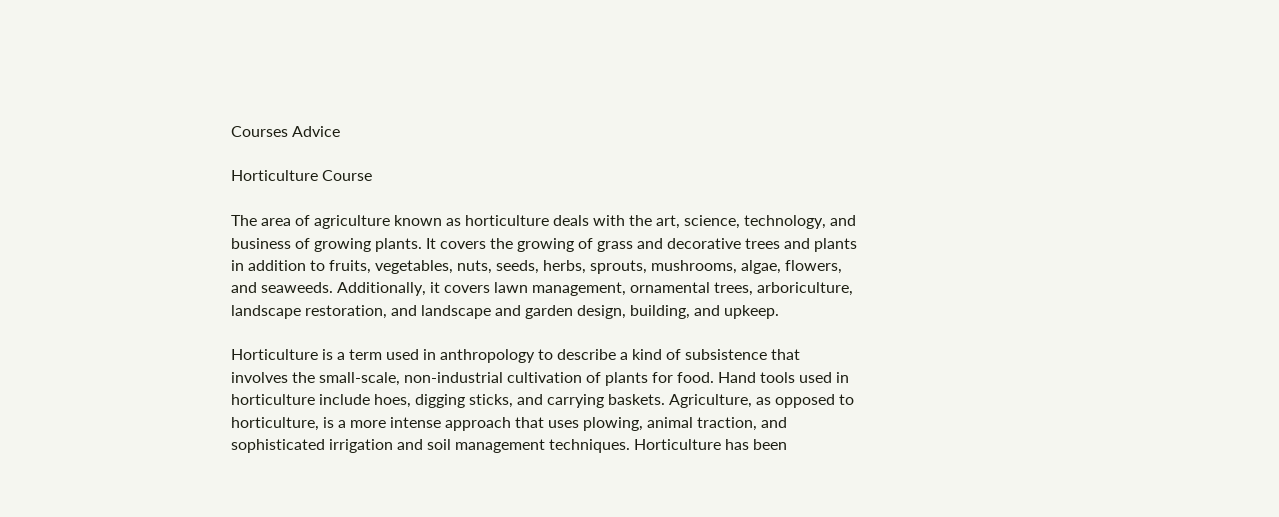Courses Advice

Horticulture Course

The area of agriculture known as horticulture deals with the art, science, technology, and business of growing plants. It covers the growing of grass and decorative trees and plants in addition to fruits, vegetables, nuts, seeds, herbs, sprouts, mushrooms, algae, flowers, and seaweeds. Additionally, it covers lawn management, ornamental trees, arboriculture, landscape restoration, and landscape and garden design, building, and upkeep.

Horticulture is a term used in anthropology to describe a kind of subsistence that involves the small-scale, non-industrial cultivation of plants for food. Hand tools used in horticulture include hoes, digging sticks, and carrying baskets. Agriculture, as opposed to horticulture, is a more intense approach that uses plowing, animal traction, and sophisticated irrigation and soil management techniques. Horticulture has been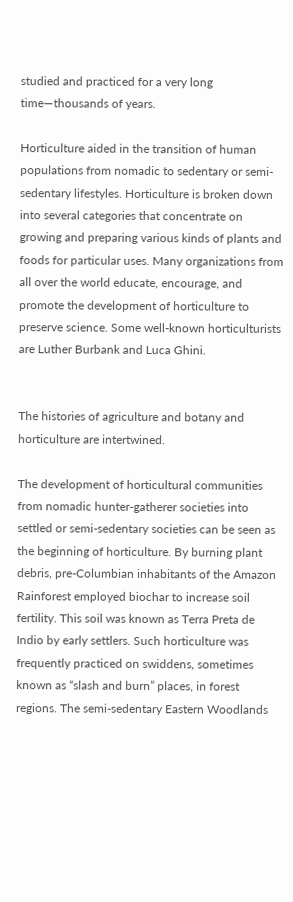studied and practiced for a very long time—thousands of years.

Horticulture aided in the transition of human populations from nomadic to sedentary or semi-sedentary lifestyles. Horticulture is broken down into several categories that concentrate on growing and preparing various kinds of plants and foods for particular uses. Many organizations from all over the world educate, encourage, and promote the development of horticulture to preserve science. Some well-known horticulturists are Luther Burbank and Luca Ghini.


The histories of agriculture and botany and horticulture are intertwined.

The development of horticultural communities from nomadic hunter-gatherer societies into settled or semi-sedentary societies can be seen as the beginning of horticulture. By burning plant debris, pre-Columbian inhabitants of the Amazon Rainforest employed biochar to increase soil fertility. This soil was known as Terra Preta de Indio by early settlers. Such horticulture was frequently practiced on swiddens, sometimes known as “slash and burn” places, in forest regions. The semi-sedentary Eastern Woodlands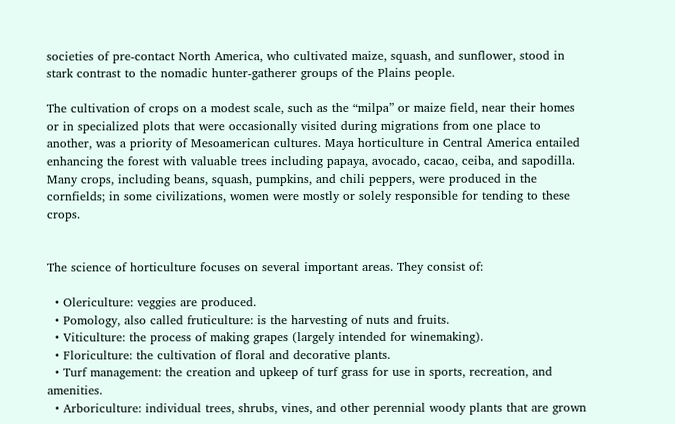societies of pre-contact North America, who cultivated maize, squash, and sunflower, stood in stark contrast to the nomadic hunter-gatherer groups of the Plains people.

The cultivation of crops on a modest scale, such as the “milpa” or maize field, near their homes or in specialized plots that were occasionally visited during migrations from one place to another, was a priority of Mesoamerican cultures. Maya horticulture in Central America entailed enhancing the forest with valuable trees including papaya, avocado, cacao, ceiba, and sapodilla. Many crops, including beans, squash, pumpkins, and chili peppers, were produced in the cornfields; in some civilizations, women were mostly or solely responsible for tending to these crops.


The science of horticulture focuses on several important areas. They consist of:

  • Olericulture: veggies are produced.
  • Pomology, also called fruticulture: is the harvesting of nuts and fruits.
  • Viticulture: the process of making grapes (largely intended for winemaking).
  • Floriculture: the cultivation of floral and decorative plants.
  • Turf management: the creation and upkeep of turf grass for use in sports, recreation, and amenities.
  • Arboriculture: individual trees, shrubs, vines, and other perennial woody plants that are grown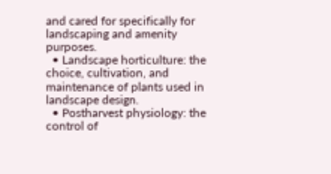and cared for specifically for landscaping and amenity purposes.
  • Landscape horticulture: the choice, cultivation, and maintenance of plants used in landscape design.
  • Postharvest physiology: the control of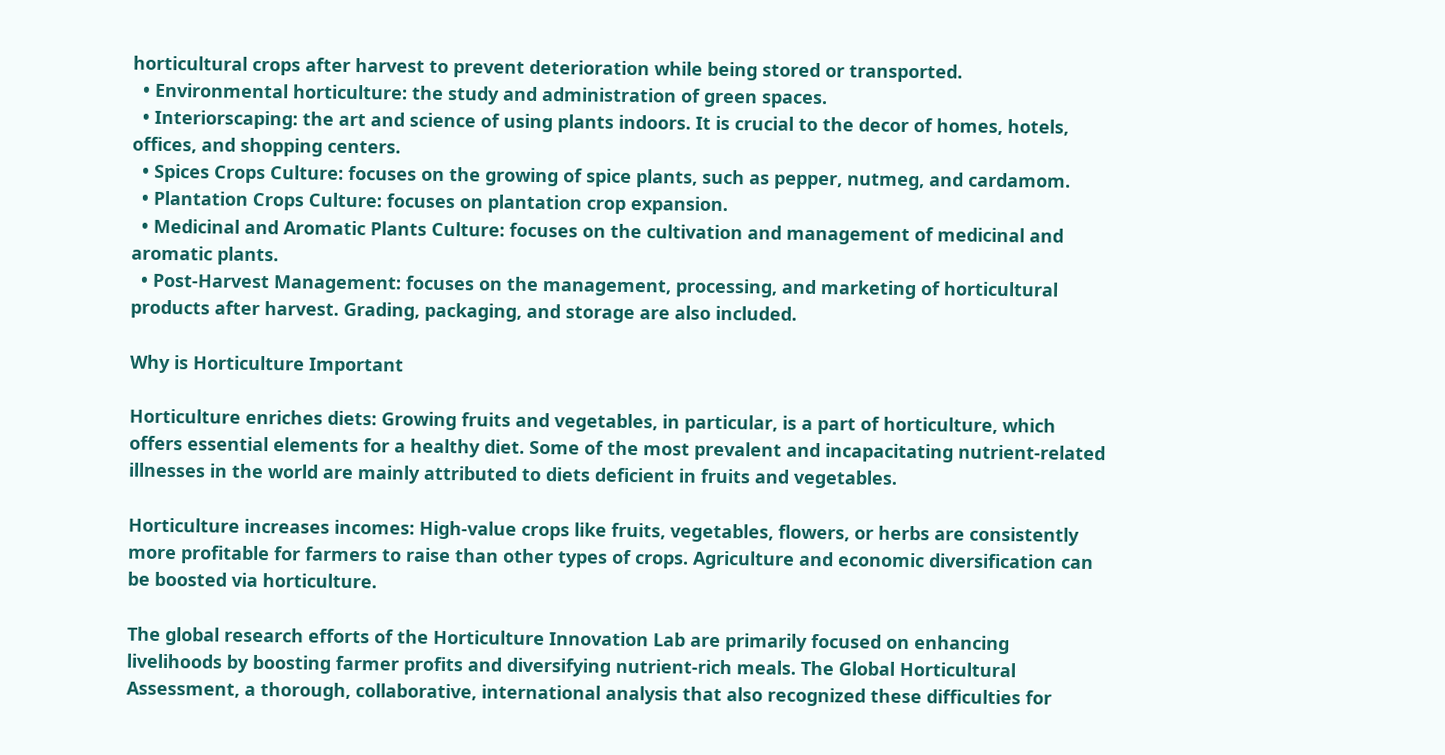horticultural crops after harvest to prevent deterioration while being stored or transported.
  • Environmental horticulture: the study and administration of green spaces.
  • Interiorscaping: the art and science of using plants indoors. It is crucial to the decor of homes, hotels, offices, and shopping centers.
  • Spices Crops Culture: focuses on the growing of spice plants, such as pepper, nutmeg, and cardamom.
  • Plantation Crops Culture: focuses on plantation crop expansion.
  • Medicinal and Aromatic Plants Culture: focuses on the cultivation and management of medicinal and aromatic plants.
  • Post-Harvest Management: focuses on the management, processing, and marketing of horticultural products after harvest. Grading, packaging, and storage are also included.

Why is Horticulture Important

Horticulture enriches diets: Growing fruits and vegetables, in particular, is a part of horticulture, which offers essential elements for a healthy diet. Some of the most prevalent and incapacitating nutrient-related illnesses in the world are mainly attributed to diets deficient in fruits and vegetables.

Horticulture increases incomes: High-value crops like fruits, vegetables, flowers, or herbs are consistently more profitable for farmers to raise than other types of crops. Agriculture and economic diversification can be boosted via horticulture.

The global research efforts of the Horticulture Innovation Lab are primarily focused on enhancing livelihoods by boosting farmer profits and diversifying nutrient-rich meals. The Global Horticultural Assessment, a thorough, collaborative, international analysis that also recognized these difficulties for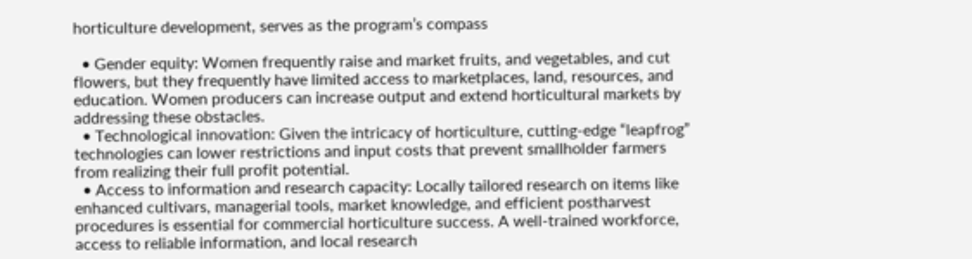horticulture development, serves as the program’s compass

  • Gender equity: Women frequently raise and market fruits, and vegetables, and cut flowers, but they frequently have limited access to marketplaces, land, resources, and education. Women producers can increase output and extend horticultural markets by addressing these obstacles.
  • Technological innovation: Given the intricacy of horticulture, cutting-edge “leapfrog” technologies can lower restrictions and input costs that prevent smallholder farmers from realizing their full profit potential.
  • Access to information and research capacity: Locally tailored research on items like enhanced cultivars, managerial tools, market knowledge, and efficient postharvest procedures is essential for commercial horticulture success. A well-trained workforce, access to reliable information, and local research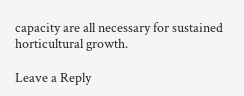capacity are all necessary for sustained horticultural growth.

Leave a Reply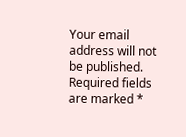Your email address will not be published. Required fields are marked *